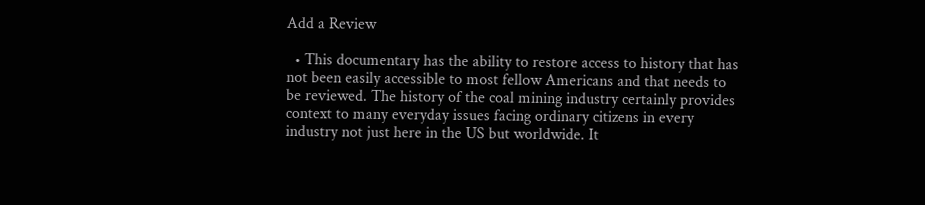Add a Review

  • This documentary has the ability to restore access to history that has not been easily accessible to most fellow Americans and that needs to be reviewed. The history of the coal mining industry certainly provides context to many everyday issues facing ordinary citizens in every industry not just here in the US but worldwide. It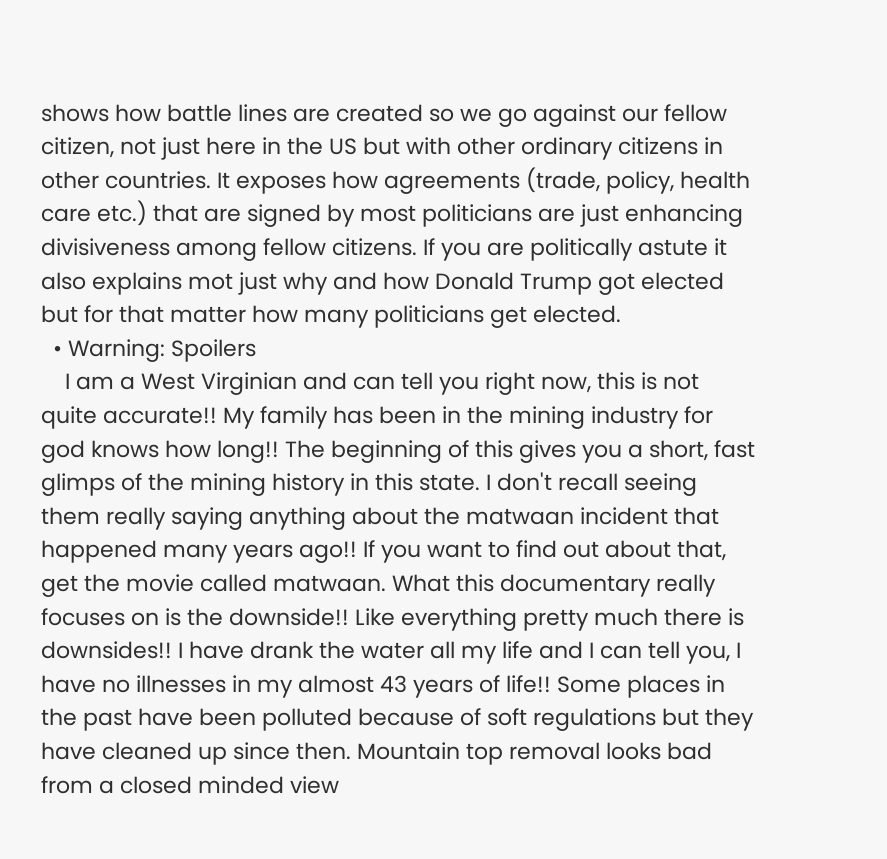shows how battle lines are created so we go against our fellow citizen, not just here in the US but with other ordinary citizens in other countries. It exposes how agreements (trade, policy, health care etc.) that are signed by most politicians are just enhancing divisiveness among fellow citizens. If you are politically astute it also explains mot just why and how Donald Trump got elected but for that matter how many politicians get elected.
  • Warning: Spoilers
    I am a West Virginian and can tell you right now, this is not quite accurate!! My family has been in the mining industry for god knows how long!! The beginning of this gives you a short, fast glimps of the mining history in this state. I don't recall seeing them really saying anything about the matwaan incident that happened many years ago!! If you want to find out about that, get the movie called matwaan. What this documentary really focuses on is the downside!! Like everything pretty much there is downsides!! I have drank the water all my life and I can tell you, I have no illnesses in my almost 43 years of life!! Some places in the past have been polluted because of soft regulations but they have cleaned up since then. Mountain top removal looks bad from a closed minded view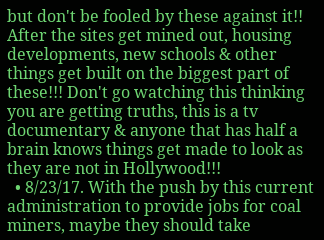but don't be fooled by these against it!! After the sites get mined out, housing developments, new schools & other things get built on the biggest part of these!!! Don't go watching this thinking you are getting truths, this is a tv documentary & anyone that has half a brain knows things get made to look as they are not in Hollywood!!!
  • 8/23/17. With the push by this current administration to provide jobs for coal miners, maybe they should take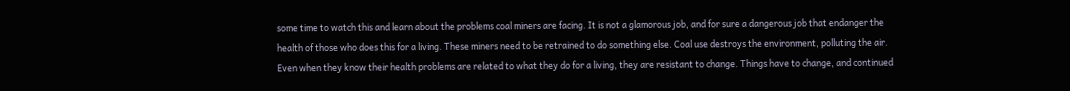some time to watch this and learn about the problems coal miners are facing. It is not a glamorous job, and for sure a dangerous job that endanger the health of those who does this for a living. These miners need to be retrained to do something else. Coal use destroys the environment, polluting the air. Even when they know their health problems are related to what they do for a living, they are resistant to change. Things have to change, and continued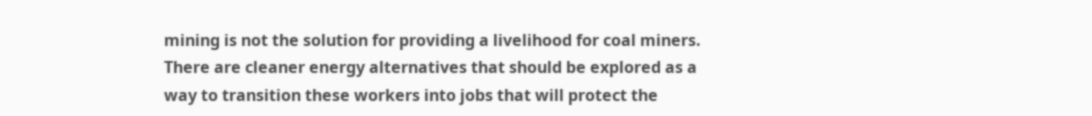mining is not the solution for providing a livelihood for coal miners. There are cleaner energy alternatives that should be explored as a way to transition these workers into jobs that will protect the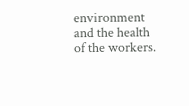environment and the health of the workers.